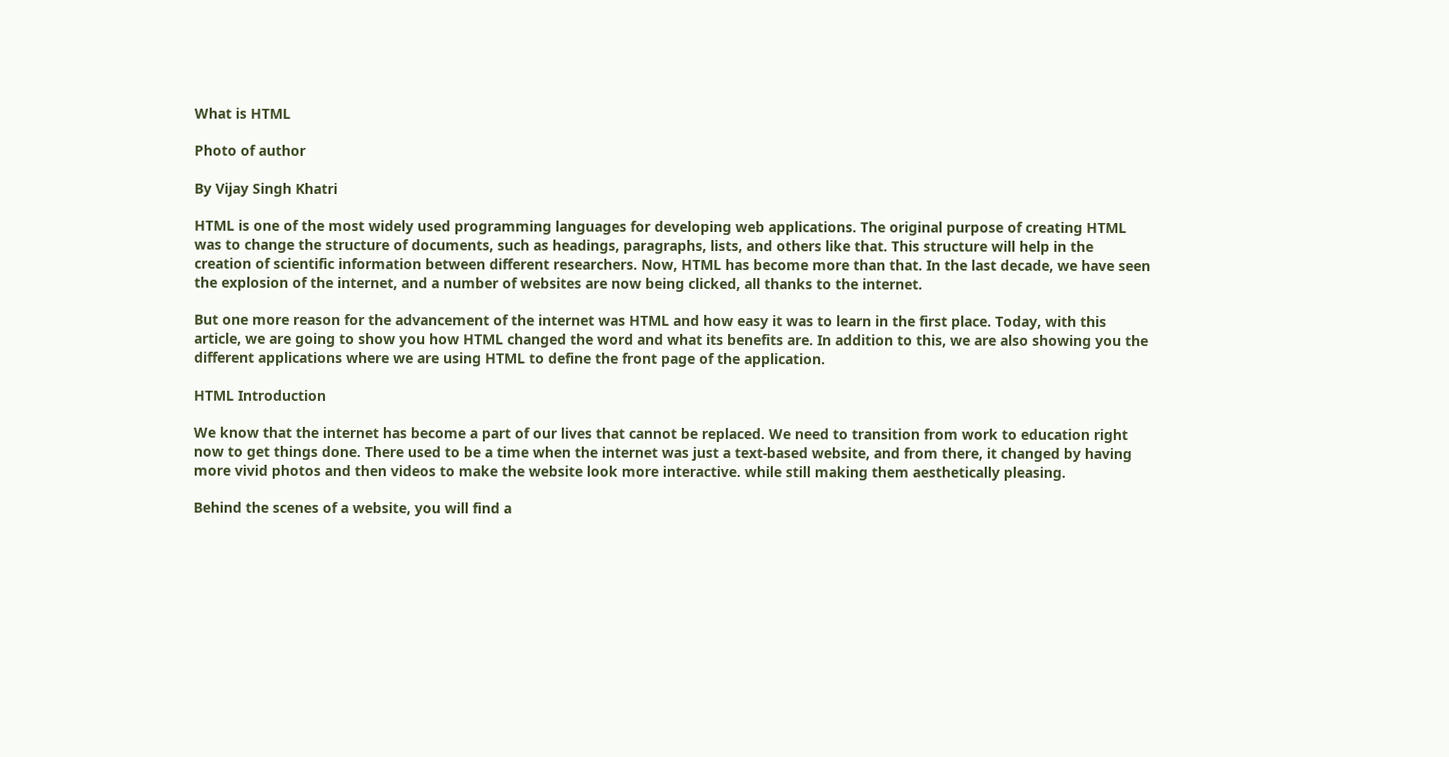What is HTML

Photo of author

By Vijay Singh Khatri

HTML is one of the most widely used programming languages for developing web applications. The original purpose of creating HTML was to change the structure of documents, such as headings, paragraphs, lists, and others like that. This structure will help in the creation of scientific information between different researchers. Now, HTML has become more than that. In the last decade, we have seen the explosion of the internet, and a number of websites are now being clicked, all thanks to the internet.

But one more reason for the advancement of the internet was HTML and how easy it was to learn in the first place. Today, with this article, we are going to show you how HTML changed the word and what its benefits are. In addition to this, we are also showing you the different applications where we are using HTML to define the front page of the application.

HTML Introduction

We know that the internet has become a part of our lives that cannot be replaced. We need to transition from work to education right now to get things done. There used to be a time when the internet was just a text-based website, and from there, it changed by having more vivid photos and then videos to make the website look more interactive. while still making them aesthetically pleasing.

Behind the scenes of a website, you will find a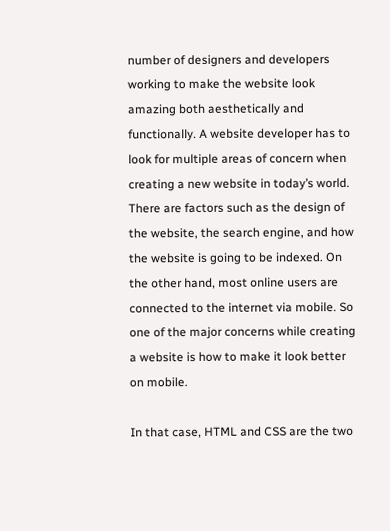number of designers and developers working to make the website look amazing both aesthetically and functionally. A website developer has to look for multiple areas of concern when creating a new website in today’s world. There are factors such as the design of the website, the search engine, and how the website is going to be indexed. On the other hand, most online users are connected to the internet via mobile. So one of the major concerns while creating a website is how to make it look better on mobile.

In that case, HTML and CSS are the two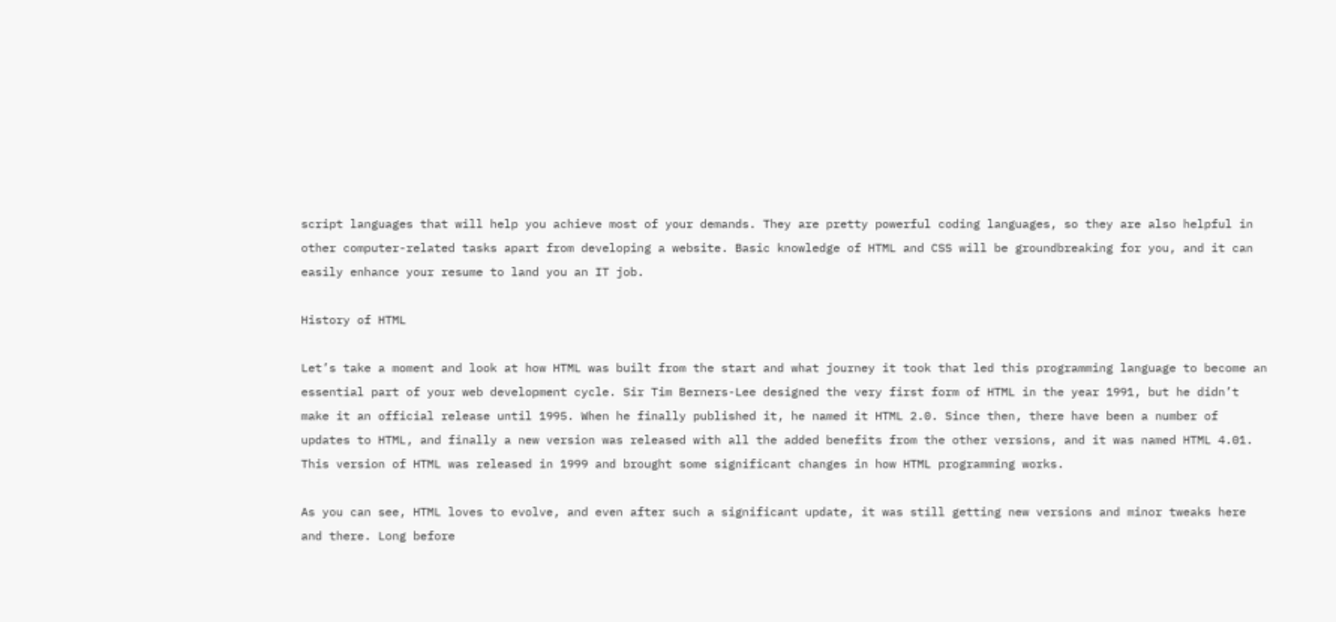script languages that will help you achieve most of your demands. They are pretty powerful coding languages, so they are also helpful in other computer-related tasks apart from developing a website. Basic knowledge of HTML and CSS will be groundbreaking for you, and it can easily enhance your resume to land you an IT job.

History of HTML

Let’s take a moment and look at how HTML was built from the start and what journey it took that led this programming language to become an essential part of your web development cycle. Sir Tim Berners-Lee designed the very first form of HTML in the year 1991, but he didn’t make it an official release until 1995. When he finally published it, he named it HTML 2.0. Since then, there have been a number of updates to HTML, and finally a new version was released with all the added benefits from the other versions, and it was named HTML 4.01. This version of HTML was released in 1999 and brought some significant changes in how HTML programming works.

As you can see, HTML loves to evolve, and even after such a significant update, it was still getting new versions and minor tweaks here and there. Long before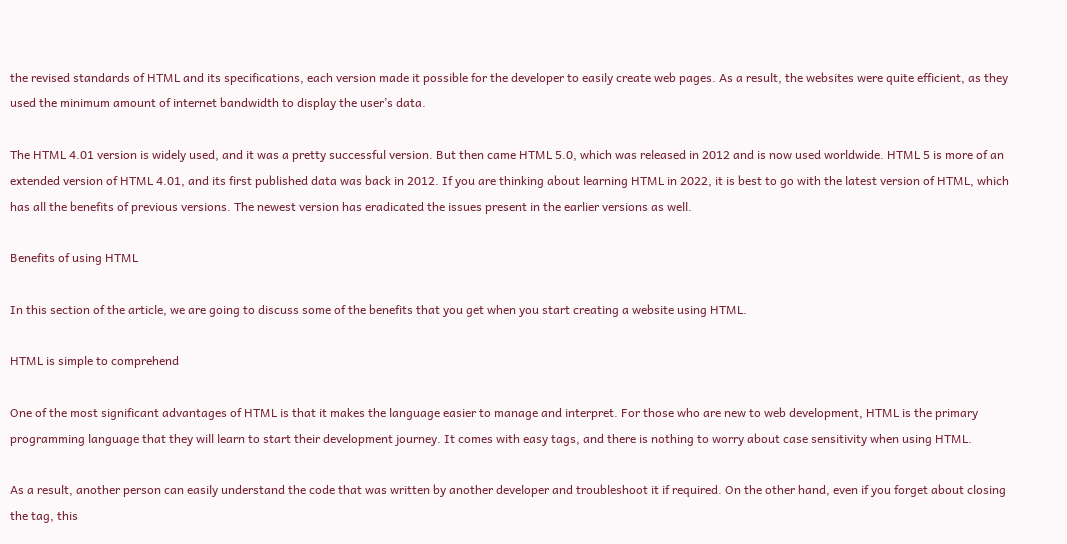the revised standards of HTML and its specifications, each version made it possible for the developer to easily create web pages. As a result, the websites were quite efficient, as they used the minimum amount of internet bandwidth to display the user’s data.

The HTML 4.01 version is widely used, and it was a pretty successful version. But then came HTML 5.0, which was released in 2012 and is now used worldwide. HTML 5 is more of an extended version of HTML 4.01, and its first published data was back in 2012. If you are thinking about learning HTML in 2022, it is best to go with the latest version of HTML, which has all the benefits of previous versions. The newest version has eradicated the issues present in the earlier versions as well.

Benefits of using HTML

In this section of the article, we are going to discuss some of the benefits that you get when you start creating a website using HTML.

HTML is simple to comprehend

One of the most significant advantages of HTML is that it makes the language easier to manage and interpret. For those who are new to web development, HTML is the primary programming language that they will learn to start their development journey. It comes with easy tags, and there is nothing to worry about case sensitivity when using HTML.

As a result, another person can easily understand the code that was written by another developer and troubleshoot it if required. On the other hand, even if you forget about closing the tag, this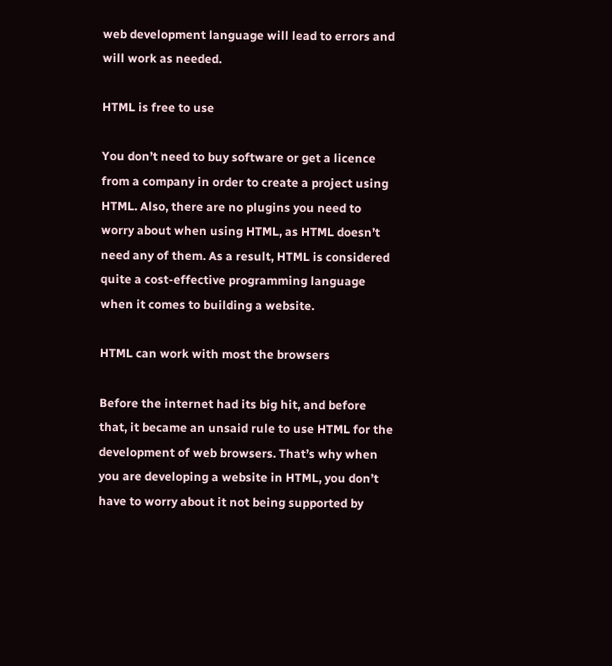web development language will lead to errors and will work as needed.

HTML is free to use

You don’t need to buy software or get a licence from a company in order to create a project using HTML. Also, there are no plugins you need to worry about when using HTML, as HTML doesn’t need any of them. As a result, HTML is considered quite a cost-effective programming language when it comes to building a website.

HTML can work with most the browsers

Before the internet had its big hit, and before that, it became an unsaid rule to use HTML for the development of web browsers. That’s why when you are developing a website in HTML, you don’t have to worry about it not being supported by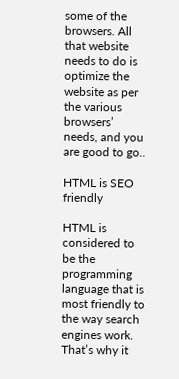some of the browsers. All that website needs to do is optimize the website as per the various browsers’ needs, and you are good to go..

HTML is SEO friendly

HTML is considered to be the programming language that is most friendly to the way search engines work. That’s why it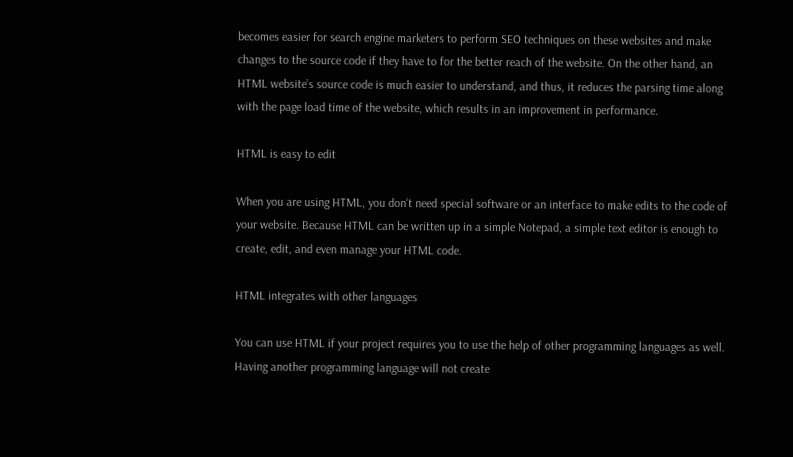becomes easier for search engine marketers to perform SEO techniques on these websites and make changes to the source code if they have to for the better reach of the website. On the other hand, an HTML website’s source code is much easier to understand, and thus, it reduces the parsing time along with the page load time of the website, which results in an improvement in performance.

HTML is easy to edit

When you are using HTML, you don’t need special software or an interface to make edits to the code of your website. Because HTML can be written up in a simple Notepad, a simple text editor is enough to create, edit, and even manage your HTML code.

HTML integrates with other languages

You can use HTML if your project requires you to use the help of other programming languages as well. Having another programming language will not create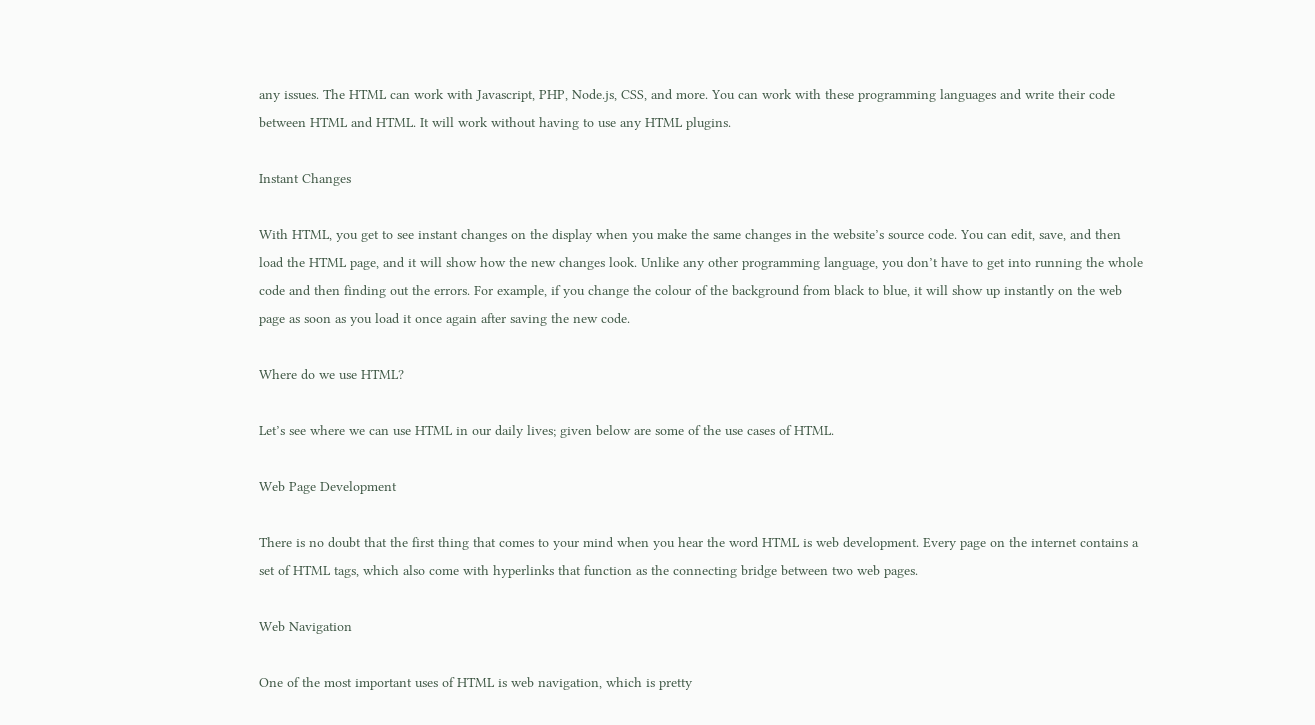any issues. The HTML can work with Javascript, PHP, Node.js, CSS, and more. You can work with these programming languages and write their code between HTML and HTML. It will work without having to use any HTML plugins.

Instant Changes

With HTML, you get to see instant changes on the display when you make the same changes in the website’s source code. You can edit, save, and then load the HTML page, and it will show how the new changes look. Unlike any other programming language, you don’t have to get into running the whole code and then finding out the errors. For example, if you change the colour of the background from black to blue, it will show up instantly on the web page as soon as you load it once again after saving the new code.

Where do we use HTML?

Let’s see where we can use HTML in our daily lives; given below are some of the use cases of HTML.

Web Page Development

There is no doubt that the first thing that comes to your mind when you hear the word HTML is web development. Every page on the internet contains a set of HTML tags, which also come with hyperlinks that function as the connecting bridge between two web pages.

Web Navigation

One of the most important uses of HTML is web navigation, which is pretty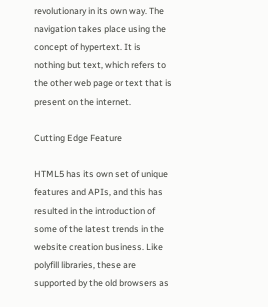revolutionary in its own way. The navigation takes place using the concept of hypertext. It is nothing but text, which refers to the other web page or text that is present on the internet.

Cutting Edge Feature

HTML5 has its own set of unique features and APIs, and this has resulted in the introduction of some of the latest trends in the website creation business. Like polyfill libraries, these are supported by the old browsers as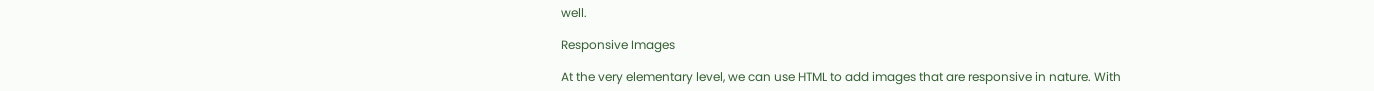well.

Responsive Images

At the very elementary level, we can use HTML to add images that are responsive in nature. With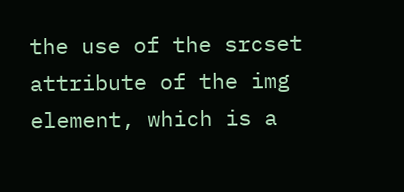the use of the srcset attribute of the img element, which is a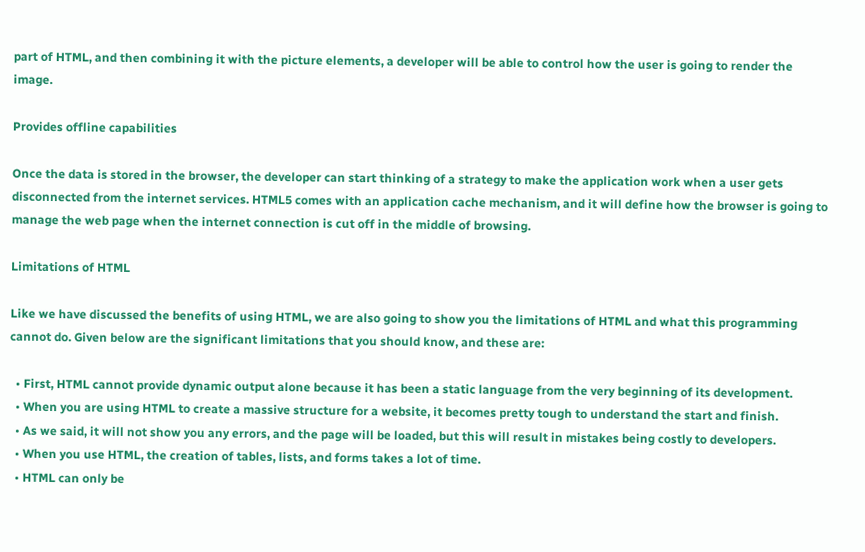part of HTML, and then combining it with the picture elements, a developer will be able to control how the user is going to render the image.

Provides offline capabilities

Once the data is stored in the browser, the developer can start thinking of a strategy to make the application work when a user gets disconnected from the internet services. HTML5 comes with an application cache mechanism, and it will define how the browser is going to manage the web page when the internet connection is cut off in the middle of browsing.

Limitations of HTML

Like we have discussed the benefits of using HTML, we are also going to show you the limitations of HTML and what this programming cannot do. Given below are the significant limitations that you should know, and these are:

  • First, HTML cannot provide dynamic output alone because it has been a static language from the very beginning of its development.
  • When you are using HTML to create a massive structure for a website, it becomes pretty tough to understand the start and finish.
  • As we said, it will not show you any errors, and the page will be loaded, but this will result in mistakes being costly to developers.
  • When you use HTML, the creation of tables, lists, and forms takes a lot of time.
  • HTML can only be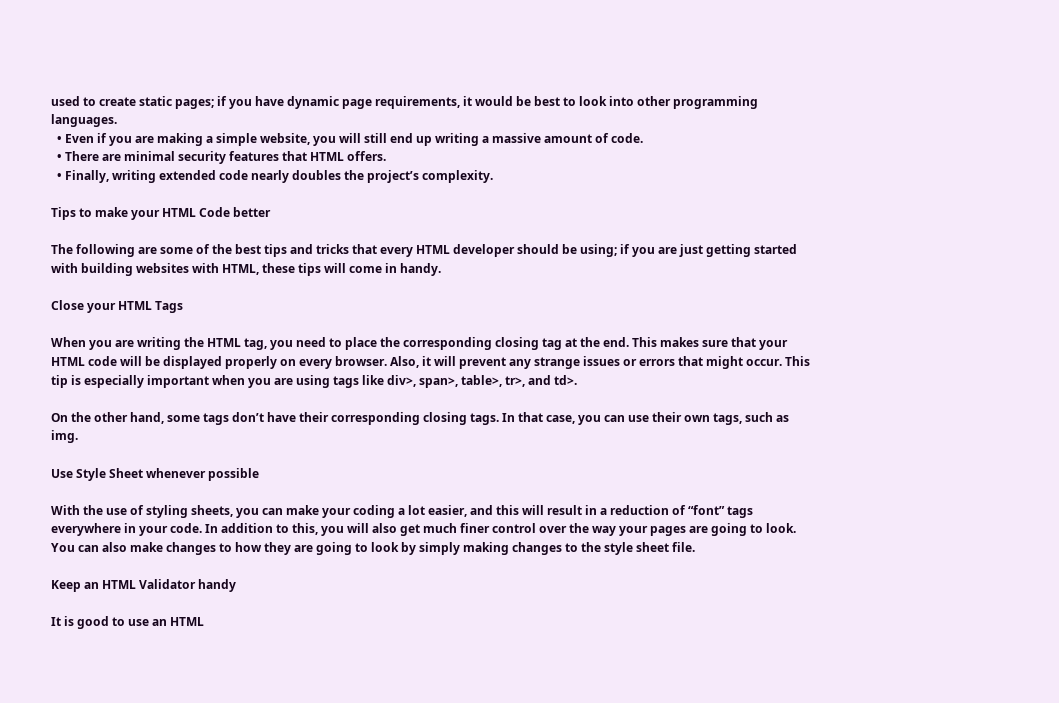used to create static pages; if you have dynamic page requirements, it would be best to look into other programming languages.
  • Even if you are making a simple website, you will still end up writing a massive amount of code.
  • There are minimal security features that HTML offers.
  • Finally, writing extended code nearly doubles the project’s complexity.

Tips to make your HTML Code better

The following are some of the best tips and tricks that every HTML developer should be using; if you are just getting started with building websites with HTML, these tips will come in handy.

Close your HTML Tags

When you are writing the HTML tag, you need to place the corresponding closing tag at the end. This makes sure that your HTML code will be displayed properly on every browser. Also, it will prevent any strange issues or errors that might occur. This tip is especially important when you are using tags like div>, span>, table>, tr>, and td>.

On the other hand, some tags don’t have their corresponding closing tags. In that case, you can use their own tags, such as img.

Use Style Sheet whenever possible

With the use of styling sheets, you can make your coding a lot easier, and this will result in a reduction of “font” tags everywhere in your code. In addition to this, you will also get much finer control over the way your pages are going to look. You can also make changes to how they are going to look by simply making changes to the style sheet file.

Keep an HTML Validator handy

It is good to use an HTML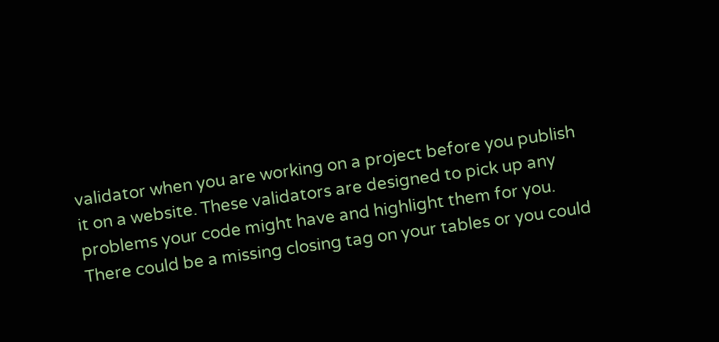validator when you are working on a project before you publish it on a website. These validators are designed to pick up any problems your code might have and highlight them for you. There could be a missing closing tag on your tables or you could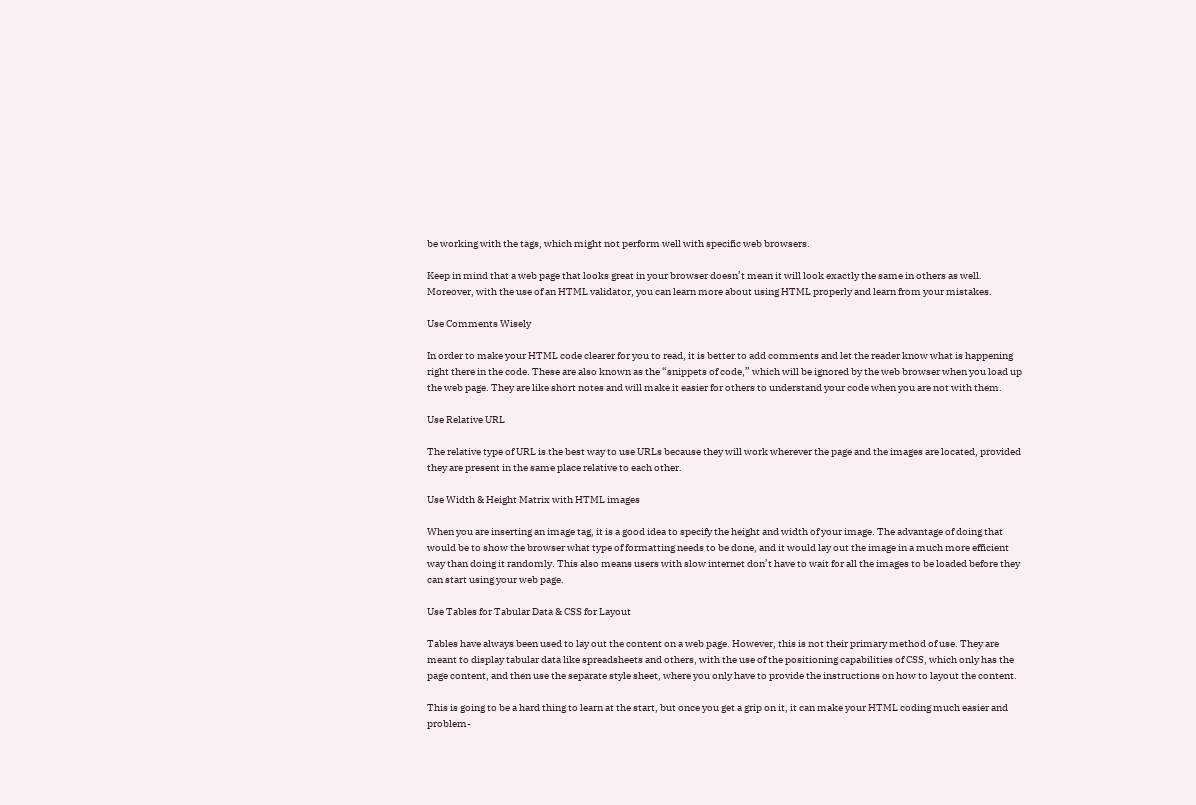be working with the tags, which might not perform well with specific web browsers.

Keep in mind that a web page that looks great in your browser doesn’t mean it will look exactly the same in others as well. Moreover, with the use of an HTML validator, you can learn more about using HTML properly and learn from your mistakes.

Use Comments Wisely

In order to make your HTML code clearer for you to read, it is better to add comments and let the reader know what is happening right there in the code. These are also known as the “snippets of code,” which will be ignored by the web browser when you load up the web page. They are like short notes and will make it easier for others to understand your code when you are not with them.

Use Relative URL

The relative type of URL is the best way to use URLs because they will work wherever the page and the images are located, provided they are present in the same place relative to each other.

Use Width & Height Matrix with HTML images

When you are inserting an image tag, it is a good idea to specify the height and width of your image. The advantage of doing that would be to show the browser what type of formatting needs to be done, and it would lay out the image in a much more efficient way than doing it randomly. This also means users with slow internet don’t have to wait for all the images to be loaded before they can start using your web page.

Use Tables for Tabular Data & CSS for Layout

Tables have always been used to lay out the content on a web page. However, this is not their primary method of use. They are meant to display tabular data like spreadsheets and others, with the use of the positioning capabilities of CSS, which only has the page content, and then use the separate style sheet, where you only have to provide the instructions on how to layout the content.

This is going to be a hard thing to learn at the start, but once you get a grip on it, it can make your HTML coding much easier and problem-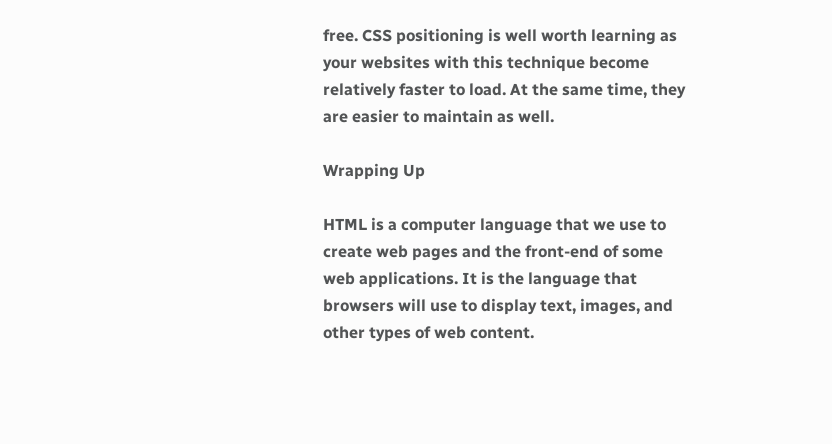free. CSS positioning is well worth learning as your websites with this technique become relatively faster to load. At the same time, they are easier to maintain as well.

Wrapping Up

HTML is a computer language that we use to create web pages and the front-end of some web applications. It is the language that browsers will use to display text, images, and other types of web content.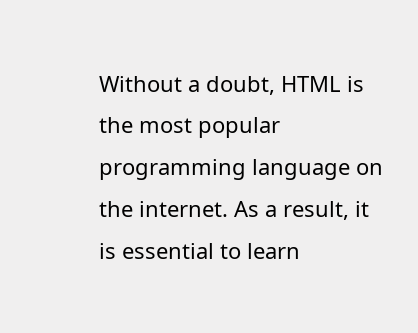Without a doubt, HTML is the most popular programming language on the internet. As a result, it is essential to learn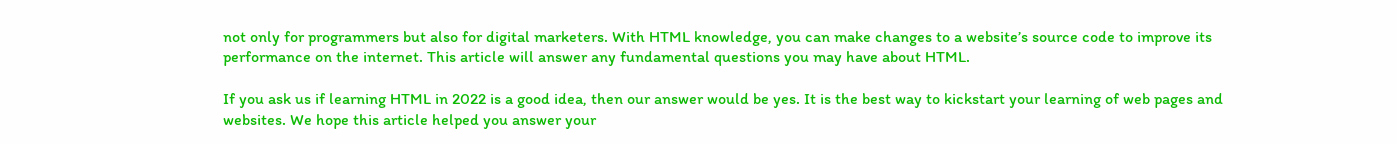not only for programmers but also for digital marketers. With HTML knowledge, you can make changes to a website’s source code to improve its performance on the internet. This article will answer any fundamental questions you may have about HTML.

If you ask us if learning HTML in 2022 is a good idea, then our answer would be yes. It is the best way to kickstart your learning of web pages and websites. We hope this article helped you answer your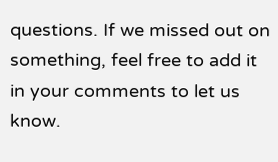questions. If we missed out on something, feel free to add it in your comments to let us know.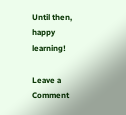Until then, happy learning!

Leave a Comment